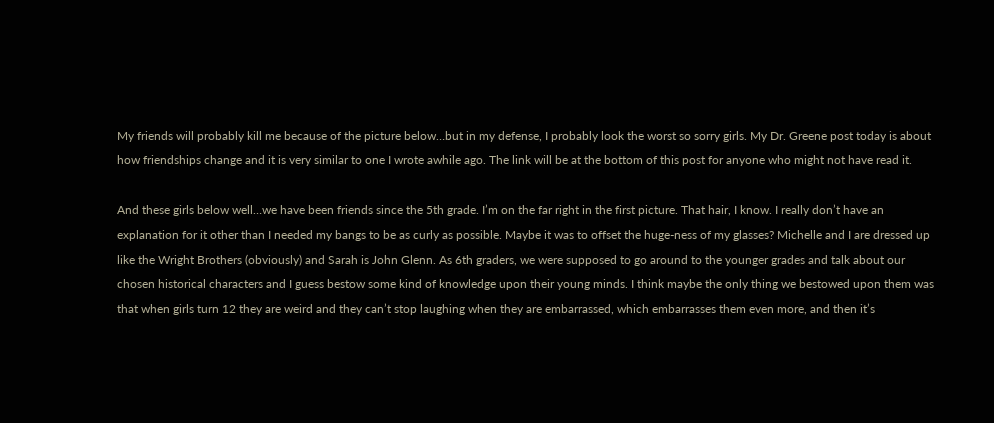My friends will probably kill me because of the picture below…but in my defense, I probably look the worst so sorry girls. My Dr. Greene post today is about how friendships change and it is very similar to one I wrote awhile ago. The link will be at the bottom of this post for anyone who might not have read it.

And these girls below well…we have been friends since the 5th grade. I’m on the far right in the first picture. That hair, I know. I really don’t have an explanation for it other than I needed my bangs to be as curly as possible. Maybe it was to offset the huge-ness of my glasses? Michelle and I are dressed up like the Wright Brothers (obviously) and Sarah is John Glenn. As 6th graders, we were supposed to go around to the younger grades and talk about our chosen historical characters and I guess bestow some kind of knowledge upon their young minds. I think maybe the only thing we bestowed upon them was that when girls turn 12 they are weird and they can’t stop laughing when they are embarrassed, which embarrasses them even more, and then it’s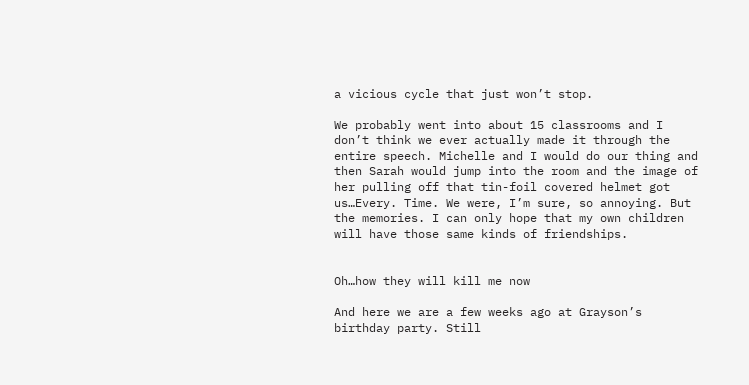a vicious cycle that just won’t stop.

We probably went into about 15 classrooms and I don’t think we ever actually made it through the entire speech. Michelle and I would do our thing and then Sarah would jump into the room and the image of her pulling off that tin-foil covered helmet got us…Every. Time. We were, I’m sure, so annoying. But the memories. I can only hope that my own children will have those same kinds of friendships.


Oh…how they will kill me now

And here we are a few weeks ago at Grayson’s birthday party. Still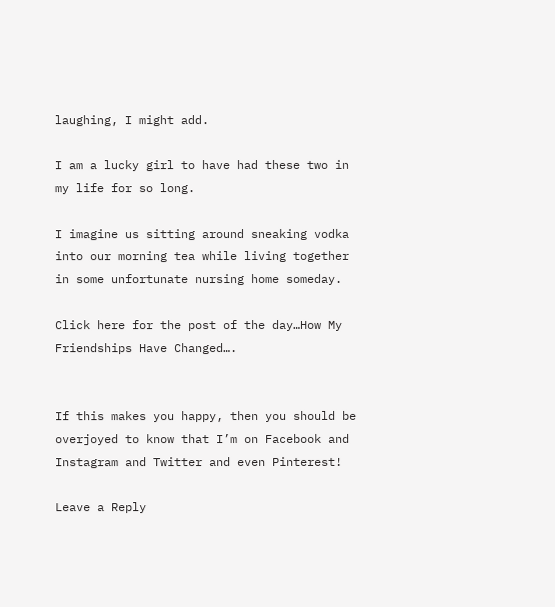laughing, I might add.

I am a lucky girl to have had these two in my life for so long.

I imagine us sitting around sneaking vodka into our morning tea while living together in some unfortunate nursing home someday.

Click here for the post of the day…How My Friendships Have Changed….


If this makes you happy, then you should be overjoyed to know that I’m on Facebook and Instagram and Twitter and even Pinterest!

Leave a Reply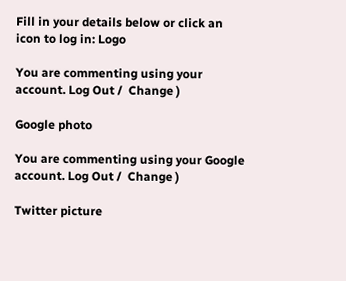Fill in your details below or click an icon to log in: Logo

You are commenting using your account. Log Out /  Change )

Google photo

You are commenting using your Google account. Log Out /  Change )

Twitter picture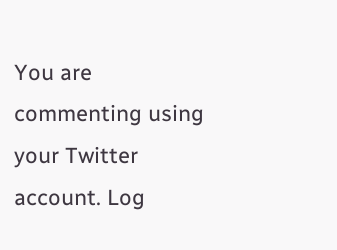You are commenting using your Twitter account. Log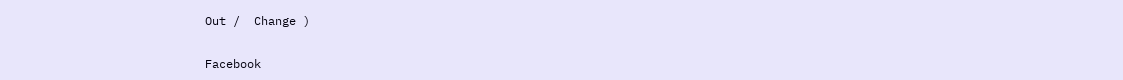Out /  Change )

Facebook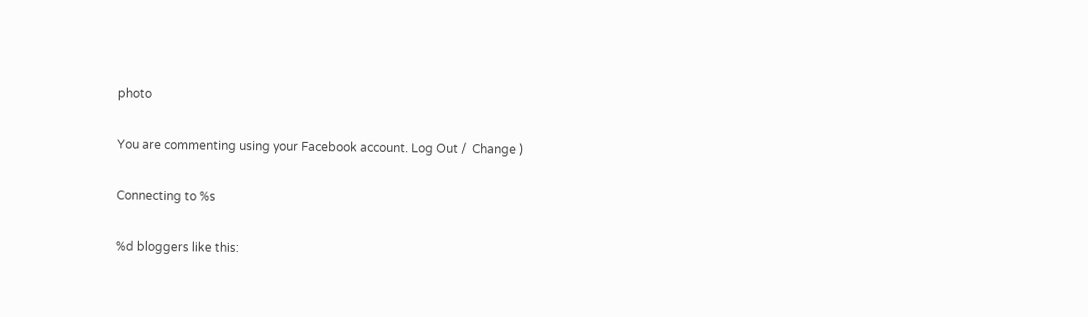photo

You are commenting using your Facebook account. Log Out /  Change )

Connecting to %s

%d bloggers like this: